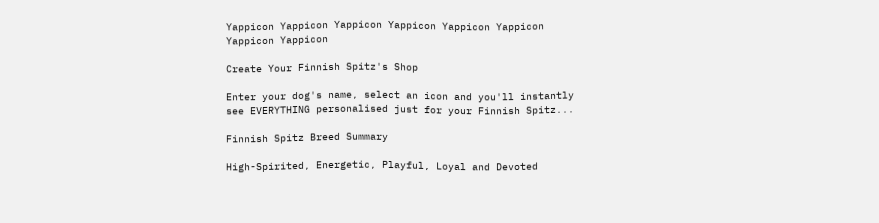Yappicon Yappicon Yappicon Yappicon Yappicon Yappicon Yappicon Yappicon

Create Your Finnish Spitz's Shop

Enter your dog's name, select an icon and you'll instantly see EVERYTHING personalised just for your Finnish Spitz...

Finnish Spitz Breed Summary

High-Spirited, Energetic, Playful, Loyal and Devoted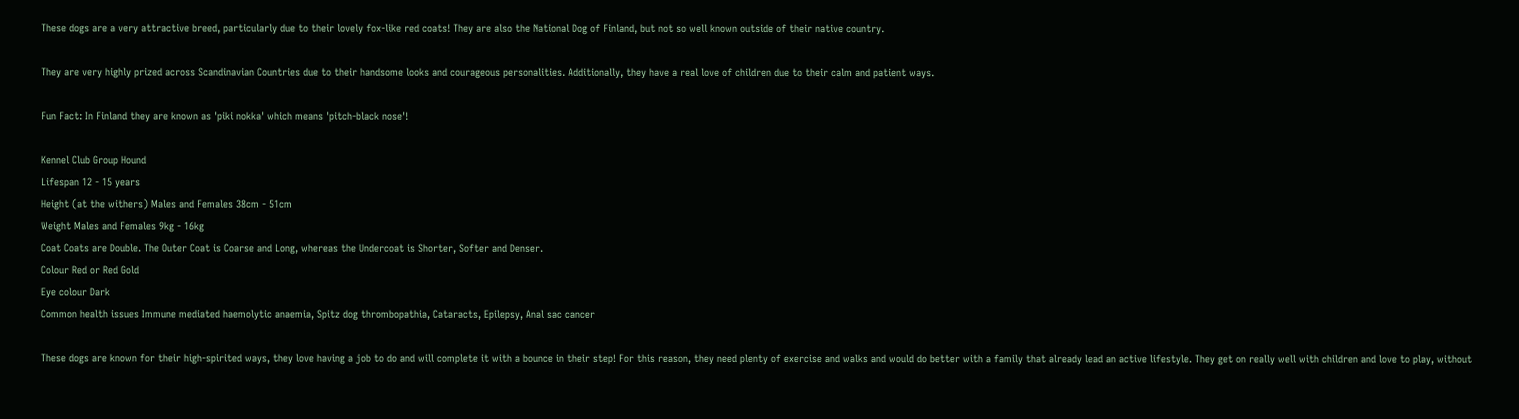These dogs are a very attractive breed, particularly due to their lovely fox-like red coats! They are also the National Dog of Finland, but not so well known outside of their native country.

They are very highly prized across Scandinavian Countries due to their handsome looks and courageous personalities. Additionally, they have a real love of children due to their calm and patient ways.

Fun Fact: In Finland they are known as 'piki nokka' which means 'pitch-black nose'!

Kennel Club Group Hound
Lifespan 12 - 15 years
Height (at the withers) Males and Females 38cm - 51cm
Weight Males and Females 9kg - 16kg
Coat Coats are Double. The Outer Coat is Coarse and Long, whereas the Undercoat is Shorter, Softer and Denser.
Colour Red or Red Gold
Eye colour Dark
Common health issues Immune mediated haemolytic anaemia, Spitz dog thrombopathia, Cataracts, Epilepsy, Anal sac cancer

These dogs are known for their high-spirited ways, they love having a job to do and will complete it with a bounce in their step! For this reason, they need plenty of exercise and walks and would do better with a family that already lead an active lifestyle. They get on really well with children and love to play, without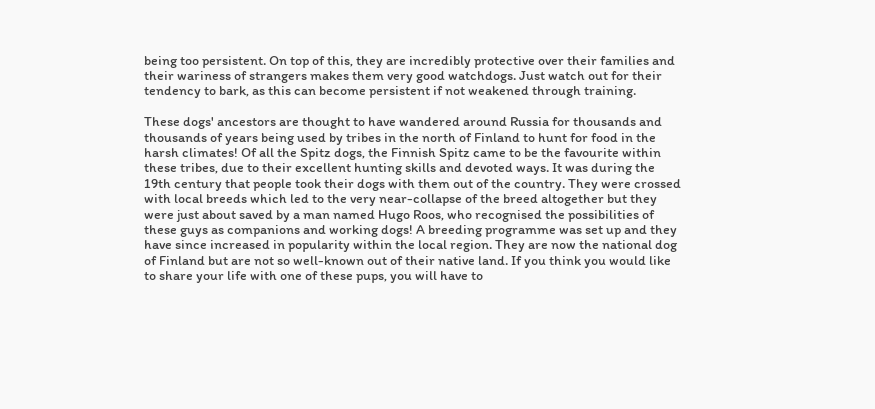being too persistent. On top of this, they are incredibly protective over their families and their wariness of strangers makes them very good watchdogs. Just watch out for their tendency to bark, as this can become persistent if not weakened through training.

These dogs' ancestors are thought to have wandered around Russia for thousands and thousands of years being used by tribes in the north of Finland to hunt for food in the harsh climates! Of all the Spitz dogs, the Finnish Spitz came to be the favourite within these tribes, due to their excellent hunting skills and devoted ways. It was during the 19th century that people took their dogs with them out of the country. They were crossed with local breeds which led to the very near-collapse of the breed altogether but they were just about saved by a man named Hugo Roos, who recognised the possibilities of these guys as companions and working dogs! A breeding programme was set up and they have since increased in popularity within the local region. They are now the national dog of Finland but are not so well-known out of their native land. If you think you would like to share your life with one of these pups, you will have to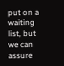put on a waiting list, but we can assure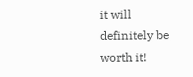it will definitely be worth it!